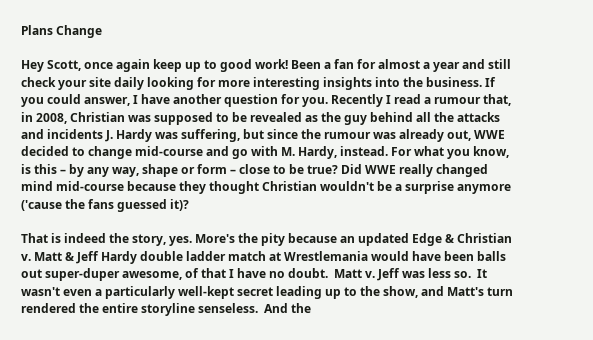Plans Change

Hey Scott, once again keep up to good work! Been a fan for almost a year and still check your site daily looking for more interesting insights into the business. If you could answer, I have another question for you. Recently I read a rumour that, in 2008, Christian was supposed to be revealed as the guy behind all the attacks and incidents J. Hardy was suffering, but since the rumour was already out, WWE decided to change mid-course and go with M. Hardy, instead. For what you know, is this – by any way, shape or form – close to be true? Did WWE really changed mind mid-course because they thought Christian wouldn't be a surprise anymore ('cause the fans guessed it)?

That is indeed the story, yes. More's the pity because an updated Edge & Christian v. Matt & Jeff Hardy double ladder match at Wrestlemania would have been balls out super-duper awesome, of that I have no doubt.  Matt v. Jeff was less so.  It wasn't even a particularly well-kept secret leading up to the show, and Matt's turn rendered the entire storyline senseless.  And the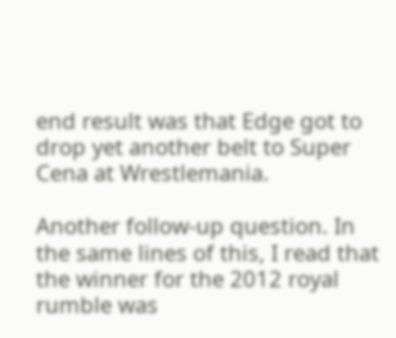end result was that Edge got to drop yet another belt to Super Cena at Wrestlemania.

Another follow-up question. In the same lines of this, I read that the winner for the 2012 royal rumble was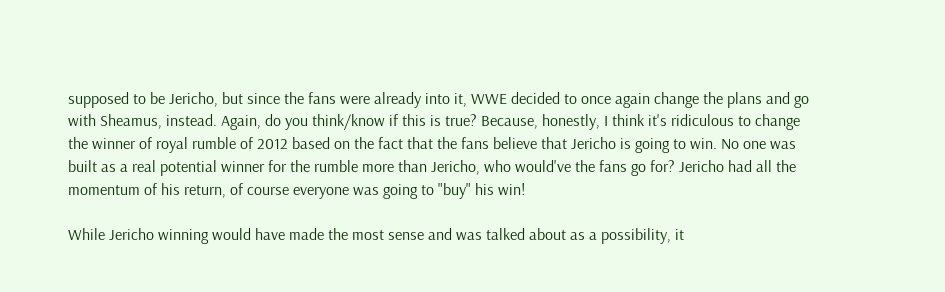supposed to be Jericho, but since the fans were already into it, WWE decided to once again change the plans and go with Sheamus, instead. Again, do you think/know if this is true? Because, honestly, I think it's ridiculous to change the winner of royal rumble of 2012 based on the fact that the fans believe that Jericho is going to win. No one was built as a real potential winner for the rumble more than Jericho, who would've the fans go for? Jericho had all the momentum of his return, of course everyone was going to "buy" his win!

While Jericho winning would have made the most sense and was talked about as a possibility, it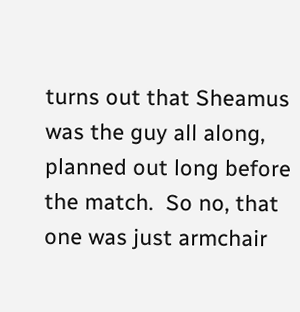turns out that Sheamus was the guy all along, planned out long before the match.  So no, that one was just armchair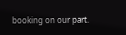booking on our part.